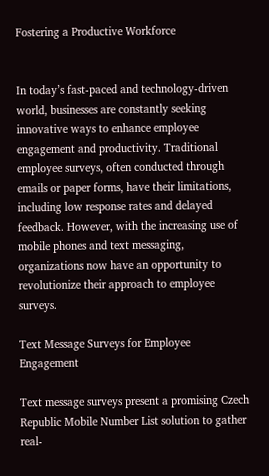Fostering a Productive Workforce


In today’s fast-paced and technology-driven world, businesses are constantly seeking innovative ways to enhance employee engagement and productivity. Traditional employee surveys, often conducted through emails or paper forms, have their limitations, including low response rates and delayed feedback. However, with the increasing use of mobile phones and text messaging, organizations now have an opportunity to revolutionize their approach to employee surveys.

Text Message Surveys for Employee Engagement

Text message surveys present a promising Czech Republic Mobile Number List solution to gather real-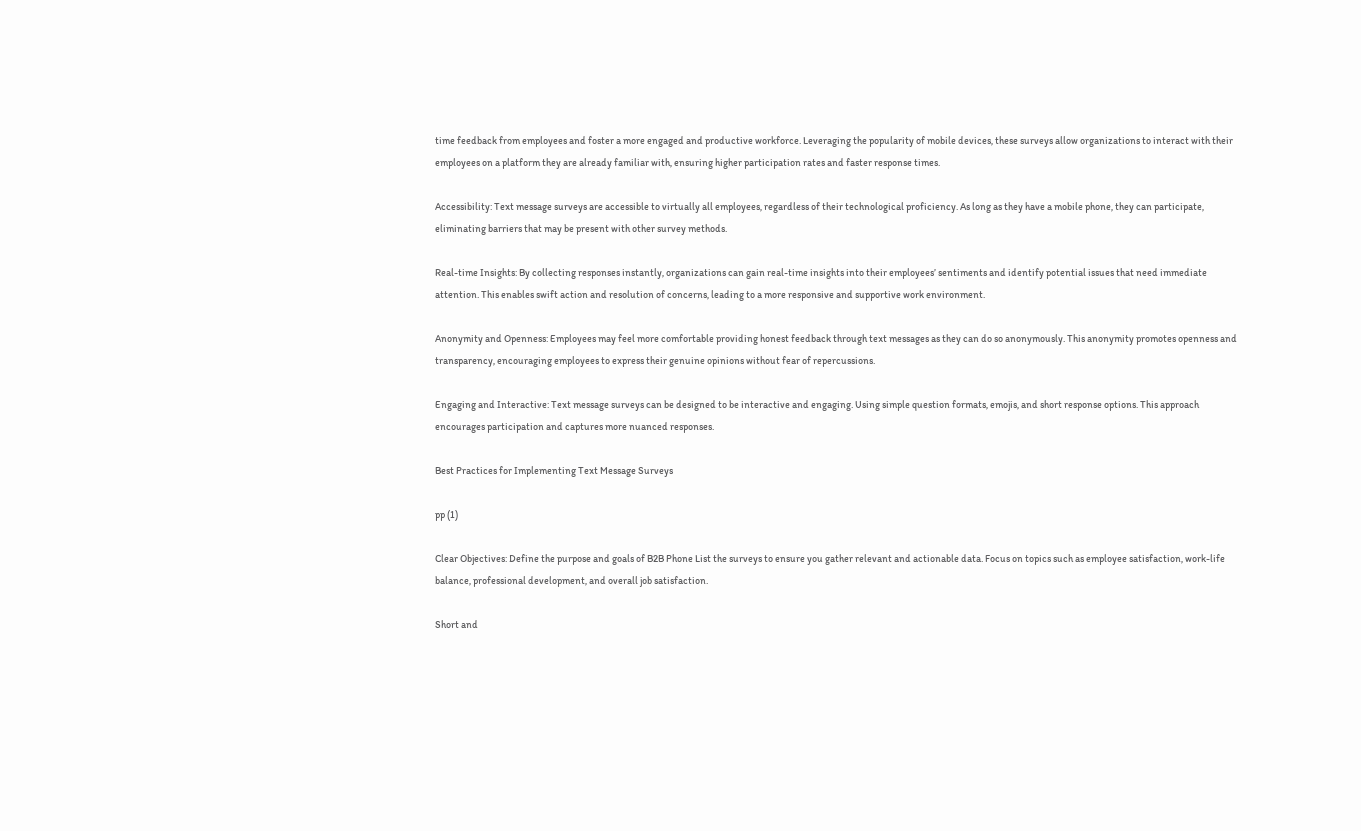time feedback from employees and foster a more engaged and productive workforce. Leveraging the popularity of mobile devices, these surveys allow organizations to interact with their employees on a platform they are already familiar with, ensuring higher participation rates and faster response times.

Accessibility: Text message surveys are accessible to virtually all employees, regardless of their technological proficiency. As long as they have a mobile phone, they can participate, eliminating barriers that may be present with other survey methods.

Real-time Insights: By collecting responses instantly, organizations can gain real-time insights into their employees’ sentiments and identify potential issues that need immediate attention. This enables swift action and resolution of concerns, leading to a more responsive and supportive work environment.

Anonymity and Openness: Employees may feel more comfortable providing honest feedback through text messages as they can do so anonymously. This anonymity promotes openness and transparency, encouraging employees to express their genuine opinions without fear of repercussions.

Engaging and Interactive: Text message surveys can be designed to be interactive and engaging. Using simple question formats, emojis, and short response options. This approach encourages participation and captures more nuanced responses.

Best Practices for Implementing Text Message Surveys

pp (1)

Clear Objectives: Define the purpose and goals of B2B Phone List the surveys to ensure you gather relevant and actionable data. Focus on topics such as employee satisfaction, work-life balance, professional development, and overall job satisfaction.

Short and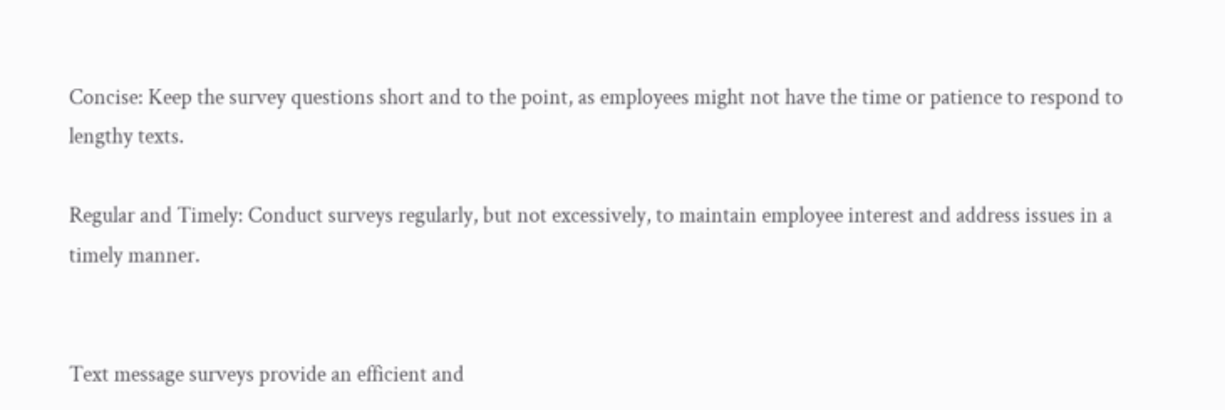Concise: Keep the survey questions short and to the point, as employees might not have the time or patience to respond to lengthy texts.

Regular and Timely: Conduct surveys regularly, but not excessively, to maintain employee interest and address issues in a timely manner.


Text message surveys provide an efficient and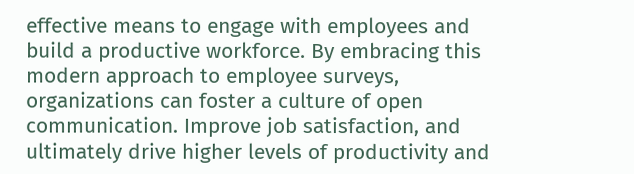effective means to engage with employees and build a productive workforce. By embracing this modern approach to employee surveys, organizations can foster a culture of open communication. Improve job satisfaction, and ultimately drive higher levels of productivity and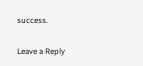success.

Leave a Reply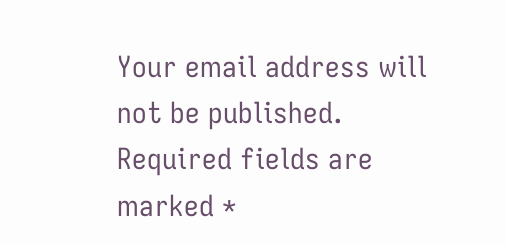Your email address will not be published. Required fields are marked *